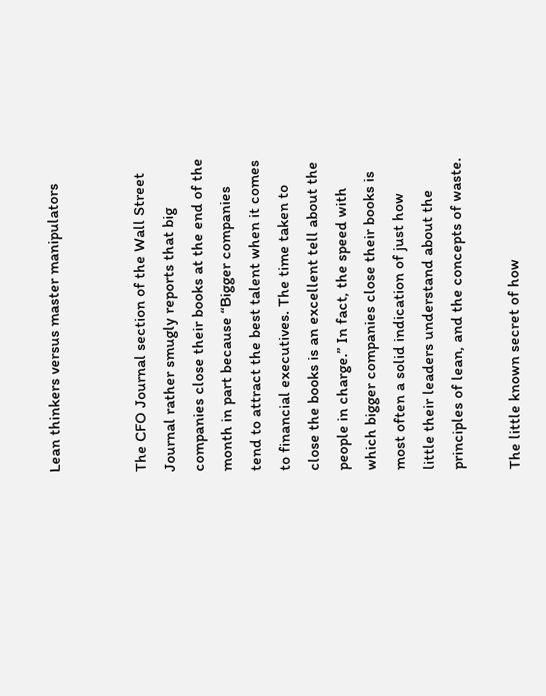Lean thinkers versus master manipulators


The CFO Journal section of the Wall Street Journal rather smugly reports that big companies close their books at the end of the month in part because “Bigger companies tend to attract the best talent when it comes to financial executives. The time taken to close the books is an excellent tell about the people in charge.” In fact, the speed with which bigger companies close their books is most often a solid indication of just how little their leaders understand about the principles of lean, and the concepts of waste.

The little known secret of how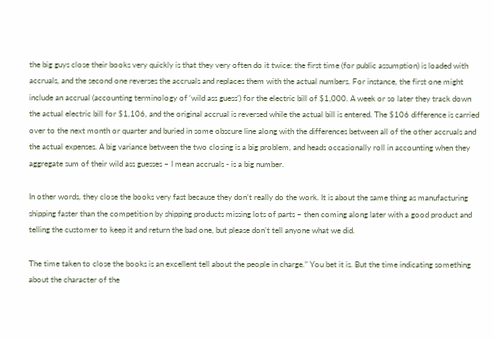the big guys close their books very quickly is that they very often do it twice: the first time (for public assumption) is loaded with accruals, and the second one reverses the accruals and replaces them with the actual numbers. For instance, the first one might include an accrual (accounting terminology of ‘wild ass guess’) for the electric bill of $1,000. A week or so later they track down the actual electric bill for $1,106, and the original accrual is reversed while the actual bill is entered. The $106 difference is carried over to the next month or quarter and buried in some obscure line along with the differences between all of the other accruals and the actual expenses. A big variance between the two closing is a big problem, and heads occasionally roll in accounting when they aggregate sum of their wild ass guesses – I mean accruals - is a big number.

In other words, they close the books very fast because they don’t really do the work. It is about the same thing as manufacturing shipping faster than the competition by shipping products missing lots of parts – then coming along later with a good product and telling the customer to keep it and return the bad one, but please don’t tell anyone what we did.

The time taken to close the books is an excellent tell about the people in charge.” You bet it is. But the time indicating something about the character of the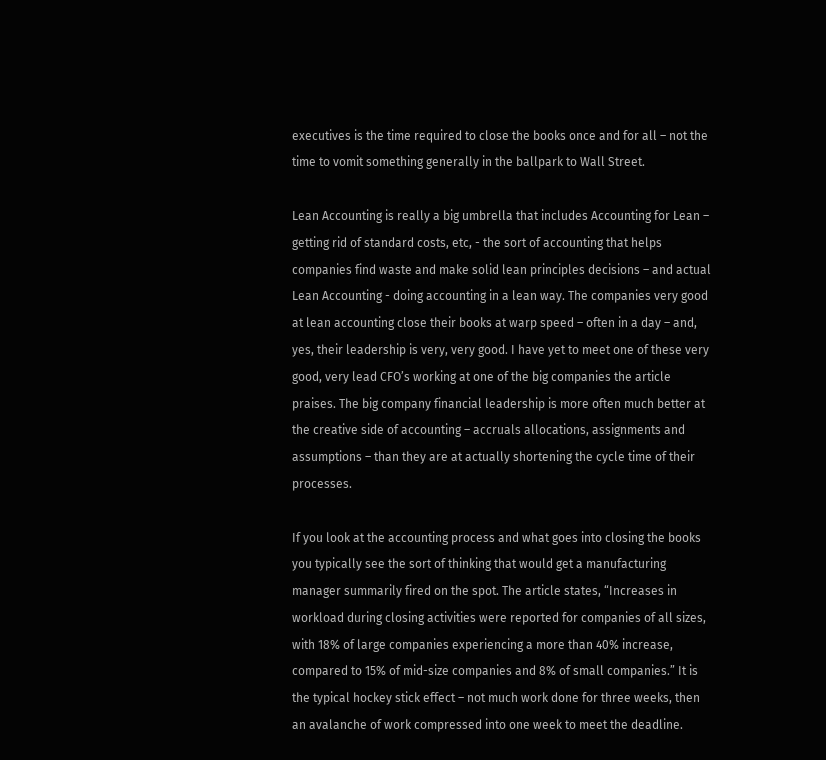executives is the time required to close the books once and for all – not the time to vomit something generally in the ballpark to Wall Street.

Lean Accounting is really a big umbrella that includes Accounting for Lean – getting rid of standard costs, etc, - the sort of accounting that helps companies find waste and make solid lean principles decisions – and actual Lean Accounting - doing accounting in a lean way. The companies very good at lean accounting close their books at warp speed – often in a day – and, yes, their leadership is very, very good. I have yet to meet one of these very good, very lead CFO’s working at one of the big companies the article praises. The big company financial leadership is more often much better at the creative side of accounting – accruals allocations, assignments and assumptions – than they are at actually shortening the cycle time of their processes.

If you look at the accounting process and what goes into closing the books you typically see the sort of thinking that would get a manufacturing manager summarily fired on the spot. The article states, “Increases in workload during closing activities were reported for companies of all sizes, with 18% of large companies experiencing a more than 40% increase, compared to 15% of mid-size companies and 8% of small companies.” It is the typical hockey stick effect – not much work done for three weeks, then an avalanche of work compressed into one week to meet the deadline.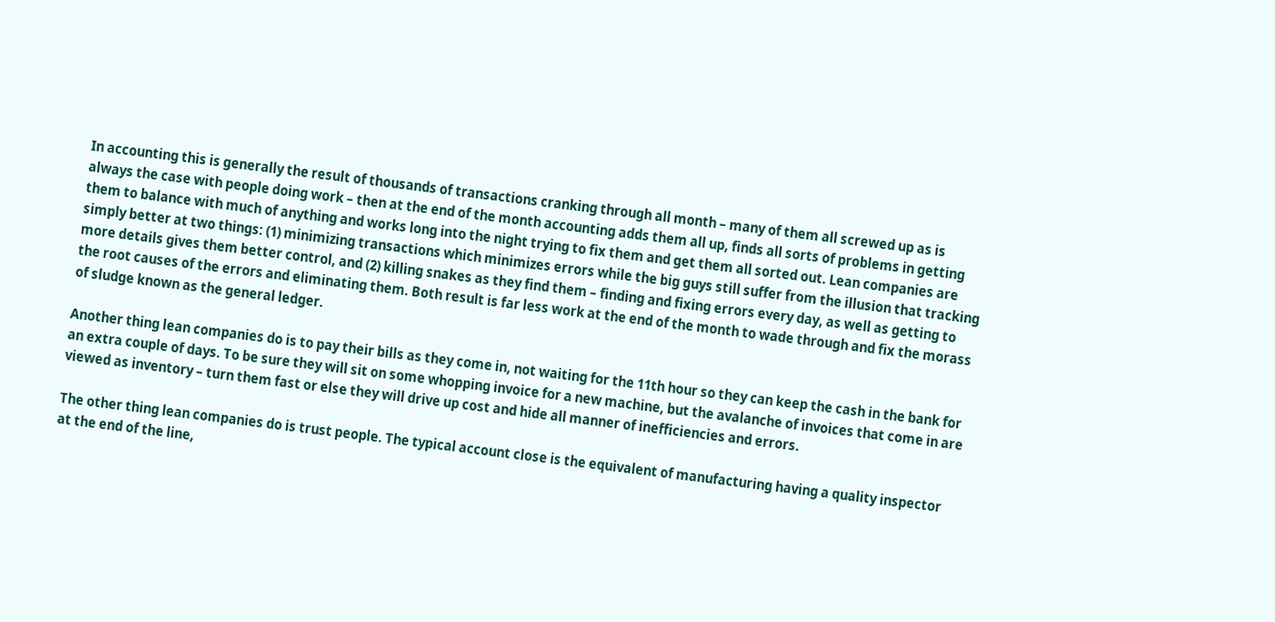In accounting this is generally the result of thousands of transactions cranking through all month – many of them all screwed up as is always the case with people doing work – then at the end of the month accounting adds them all up, finds all sorts of problems in getting them to balance with much of anything and works long into the night trying to fix them and get them all sorted out. Lean companies are simply better at two things: (1) minimizing transactions which minimizes errors while the big guys still suffer from the illusion that tracking more details gives them better control, and (2) killing snakes as they find them – finding and fixing errors every day, as well as getting to the root causes of the errors and eliminating them. Both result is far less work at the end of the month to wade through and fix the morass of sludge known as the general ledger.

Another thing lean companies do is to pay their bills as they come in, not waiting for the 11th hour so they can keep the cash in the bank for an extra couple of days. To be sure they will sit on some whopping invoice for a new machine, but the avalanche of invoices that come in are viewed as inventory – turn them fast or else they will drive up cost and hide all manner of inefficiencies and errors.

The other thing lean companies do is trust people. The typical account close is the equivalent of manufacturing having a quality inspector at the end of the line,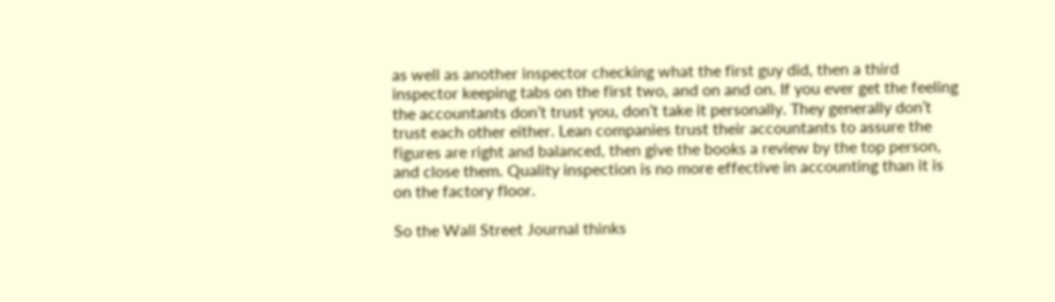as well as another inspector checking what the first guy did, then a third inspector keeping tabs on the first two, and on and on. If you ever get the feeling the accountants don’t trust you, don’t take it personally. They generally don’t trust each other either. Lean companies trust their accountants to assure the figures are right and balanced, then give the books a review by the top person, and close them. Quality inspection is no more effective in accounting than it is on the factory floor.

So the Wall Street Journal thinks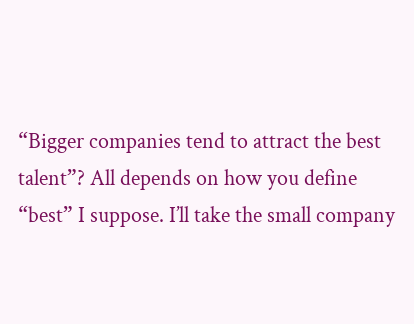“Bigger companies tend to attract the best talent”? All depends on how you define “best” I suppose. I’ll take the small company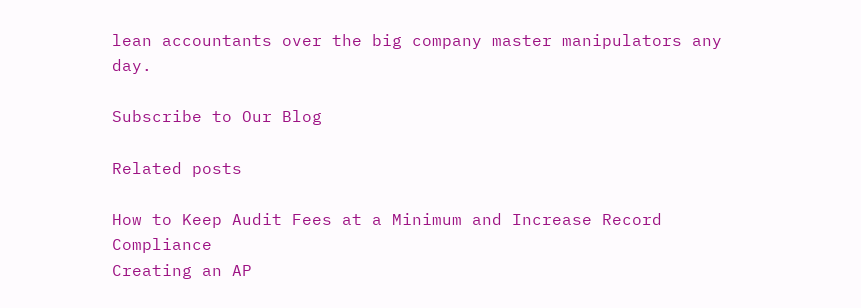lean accountants over the big company master manipulators any day.

Subscribe to Our Blog

Related posts

How to Keep Audit Fees at a Minimum and Increase Record Compliance
Creating an AP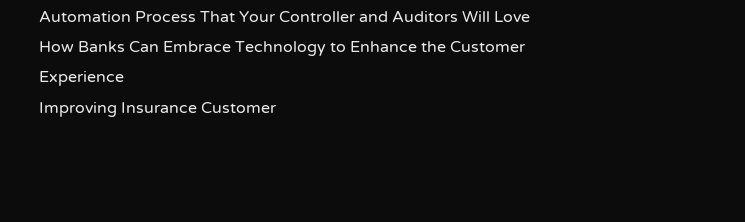Automation Process That Your Controller and Auditors Will Love
How Banks Can Embrace Technology to Enhance the Customer Experience
Improving Insurance Customer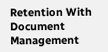Retention With Document Management